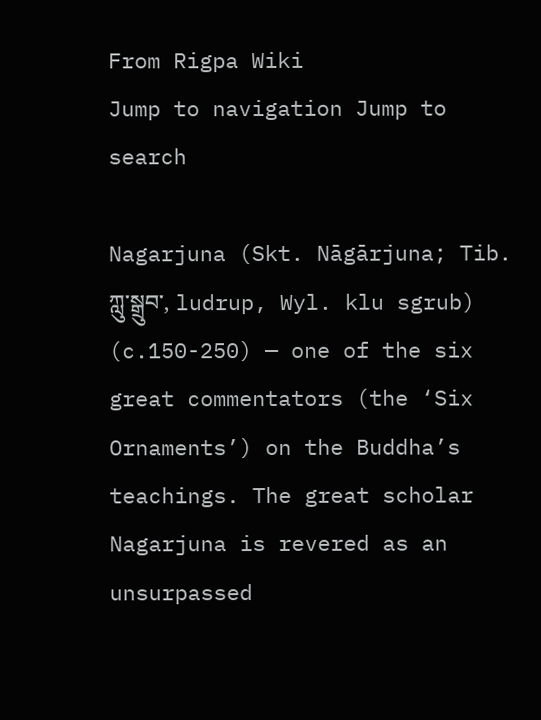From Rigpa Wiki
Jump to navigation Jump to search

Nagarjuna (Skt. Nāgārjuna; Tib. ཀླུ་སྒྲུབ་, ludrup, Wyl. klu sgrub) (c.150-250) — one of the six great commentators (the ‘Six Ornaments’) on the Buddha’s teachings. The great scholar Nagarjuna is revered as an unsurpassed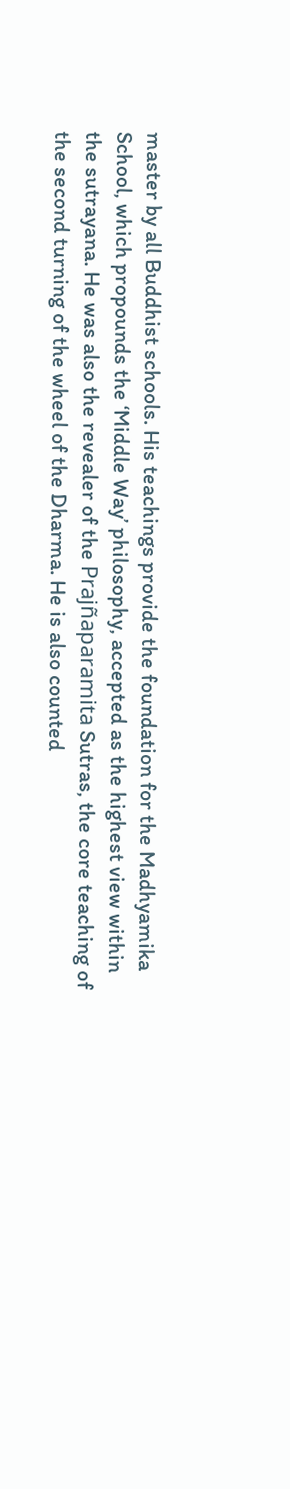master by all Buddhist schools. His teachings provide the foundation for the Madhyamika School, which propounds the ‘Middle Way’ philosophy, accepted as the highest view within the sutrayana. He was also the revealer of the Prajñaparamita Sutras, the core teaching of the second turning of the wheel of the Dharma. He is also counted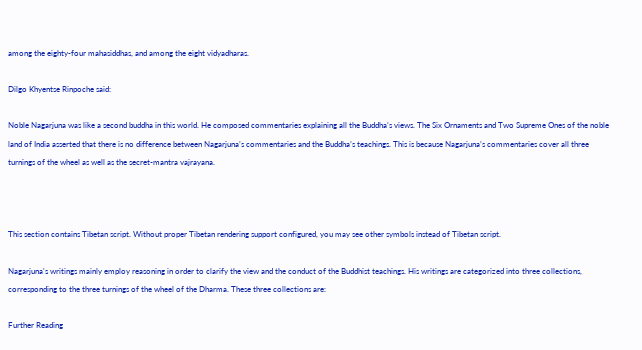among the eighty-four mahasiddhas, and among the eight vidyadharas.

Dilgo Khyentse Rinpoche said:

Noble Nagarjuna was like a second buddha in this world. He composed commentaries explaining all the Buddha’s views. The Six Ornaments and Two Supreme Ones of the noble land of India asserted that there is no difference between Nagarjuna’s commentaries and the Buddha’s teachings. This is because Nagarjuna’s commentaries cover all three turnings of the wheel as well as the secret-mantra vajrayana.



This section contains Tibetan script. Without proper Tibetan rendering support configured, you may see other symbols instead of Tibetan script.

Nagarjuna's writings mainly employ reasoning in order to clarify the view and the conduct of the Buddhist teachings. His writings are categorized into three collections, corresponding to the three turnings of the wheel of the Dharma. These three collections are:

Further Reading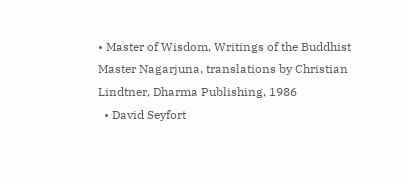• Master of Wisdom, Writings of the Buddhist Master Nagarjuna, translations by Christian Lindtner, Dharma Publishing, 1986
  • David Seyfort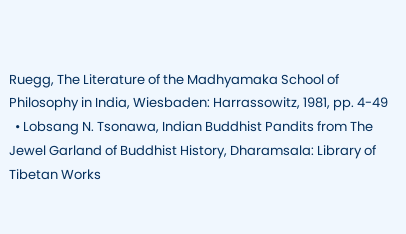Ruegg, The Literature of the Madhyamaka School of Philosophy in India, Wiesbaden: Harrassowitz, 1981, pp. 4-49
  • Lobsang N. Tsonawa, Indian Buddhist Pandits from The Jewel Garland of Buddhist History, Dharamsala: Library of Tibetan Works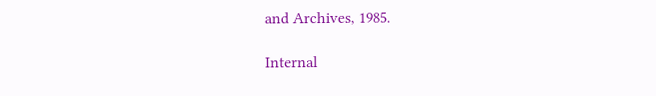and Archives, 1985.

Internal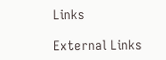Links

External Links